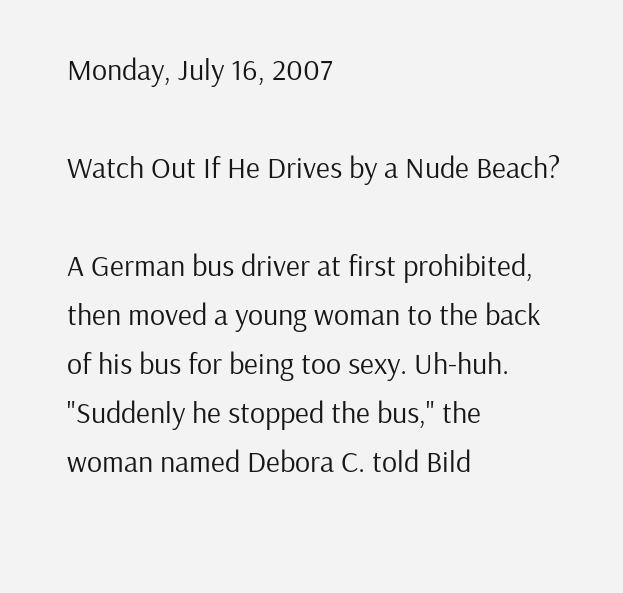Monday, July 16, 2007

Watch Out If He Drives by a Nude Beach?

A German bus driver at first prohibited, then moved a young woman to the back of his bus for being too sexy. Uh-huh. "Suddenly he stopped the bus," the woman named Debora C. told Bild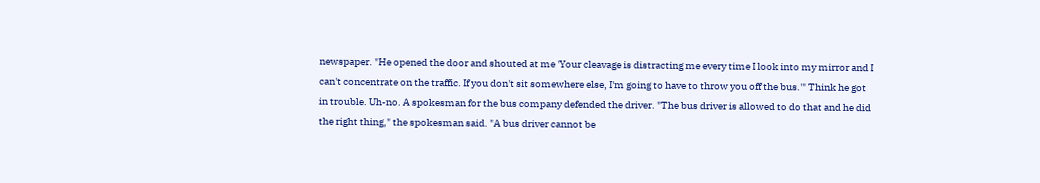newspaper. "He opened the door and shouted at me 'Your cleavage is distracting me every time I look into my mirror and I can't concentrate on the traffic. If you don't sit somewhere else, I'm going to have to throw you off the bus.'" Think he got in trouble. Uh-no. A spokesman for the bus company defended the driver. "The bus driver is allowed to do that and he did the right thing," the spokesman said. "A bus driver cannot be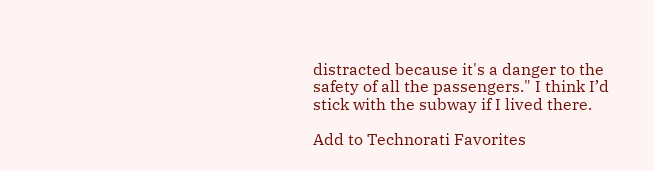distracted because it's a danger to the safety of all the passengers." I think I’d stick with the subway if I lived there.

Add to Technorati Favorites